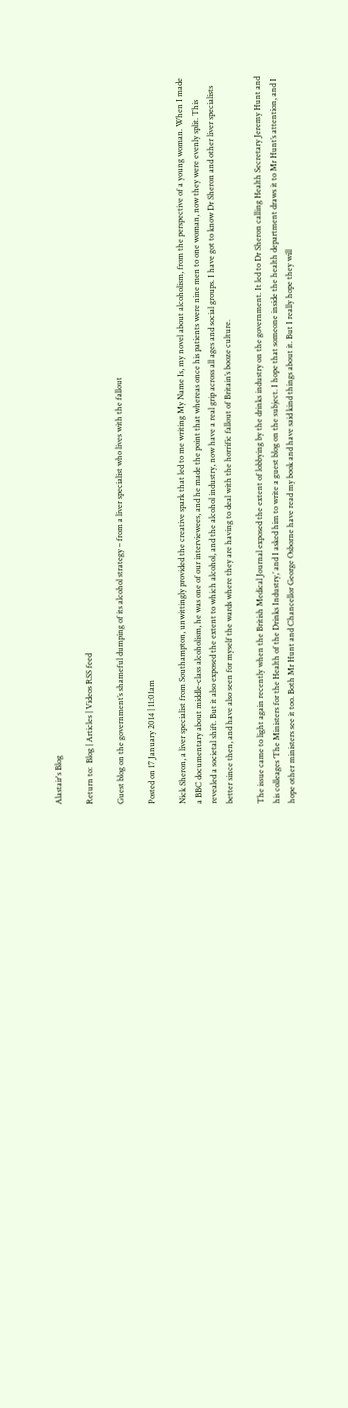Alastair's Blog

Return to:  Blog | Articles | Videos RSS feed

Guest blog on the government’s shameful dumping of its alcohol strategy – from a liver specialist who lives with the fallout

Posted on 17 January 2014 | 11:01am

Nick Sheron, a liver specialist from Southampton, unwittingly provided the creative spark that led to me writing My Name Is, my novel about alcoholism, from the perspective of a young woman. When I made a BBC documentary about middle-class alcoholism, he was one of our interviewees, and he made the point that whereas once his patients were nine men to one woman, now they were evenly split. This revealed a societal shift. But it also exposed the extent to which alcohol, and the alcohol industry, now have a real grip across all ages and social groups. I have got to know Dr Sheron and other liver specialists better since then, and have also seen for myself the wards where they are having to deal with the horrific fallout of Britain’s booze culture.

The issue came to light again recently when the British Medical Journal exposed the extent of lobbying by the drinks industry on the government. It led to Dr Sheron calling Health Secretary Jeremy Hunt and his colleages ‘The Ministers for the Health of the Drinks Industry,’ and I asked him to write a guest blog on the subject. I hope that someone inside the health department draws it to Mr Hunt’s attention, and I hope other ministers see it too. Both Mr Hunt and Chancellor George Osborne have read my book and have said kind things about it. But I really hope they will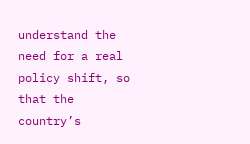understand the need for a real policy shift, so that the country’s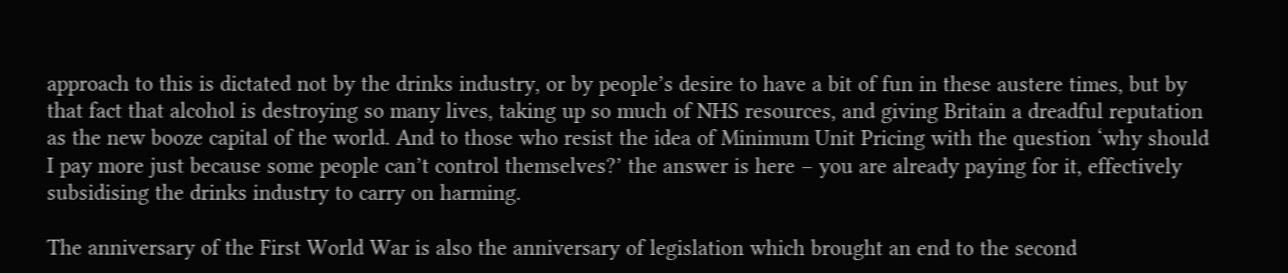approach to this is dictated not by the drinks industry, or by people’s desire to have a bit of fun in these austere times, but by that fact that alcohol is destroying so many lives, taking up so much of NHS resources, and giving Britain a dreadful reputation as the new booze capital of the world. And to those who resist the idea of Minimum Unit Pricing with the question ‘why should I pay more just because some people can’t control themselves?’ the answer is here – you are already paying for it, effectively subsidising the drinks industry to carry on harming.

The anniversary of the First World War is also the anniversary of legislation which brought an end to the second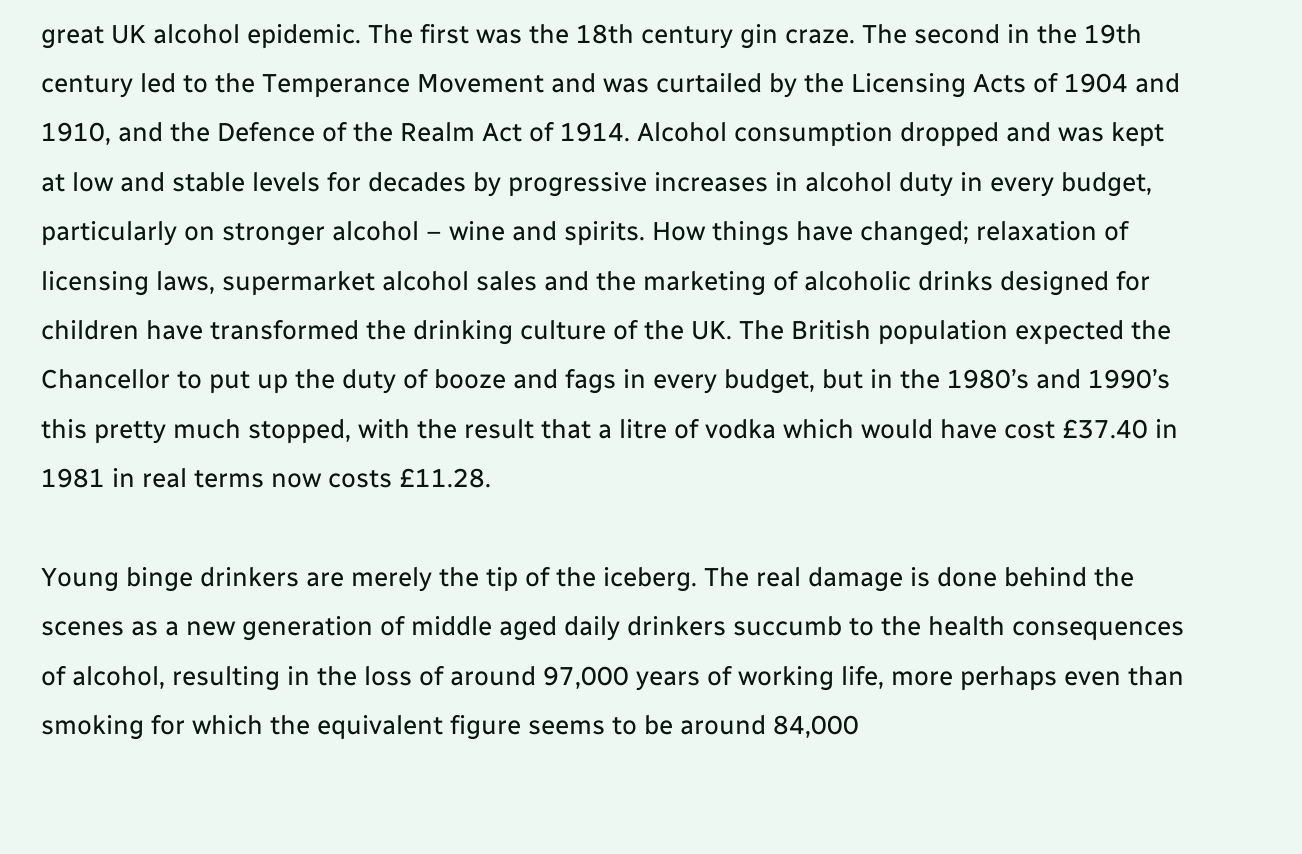great UK alcohol epidemic. The first was the 18th century gin craze. The second in the 19th century led to the Temperance Movement and was curtailed by the Licensing Acts of 1904 and 1910, and the Defence of the Realm Act of 1914. Alcohol consumption dropped and was kept at low and stable levels for decades by progressive increases in alcohol duty in every budget, particularly on stronger alcohol – wine and spirits. How things have changed; relaxation of licensing laws, supermarket alcohol sales and the marketing of alcoholic drinks designed for children have transformed the drinking culture of the UK. The British population expected the Chancellor to put up the duty of booze and fags in every budget, but in the 1980’s and 1990’s this pretty much stopped, with the result that a litre of vodka which would have cost £37.40 in 1981 in real terms now costs £11.28.

Young binge drinkers are merely the tip of the iceberg. The real damage is done behind the scenes as a new generation of middle aged daily drinkers succumb to the health consequences of alcohol, resulting in the loss of around 97,000 years of working life, more perhaps even than smoking for which the equivalent figure seems to be around 84,000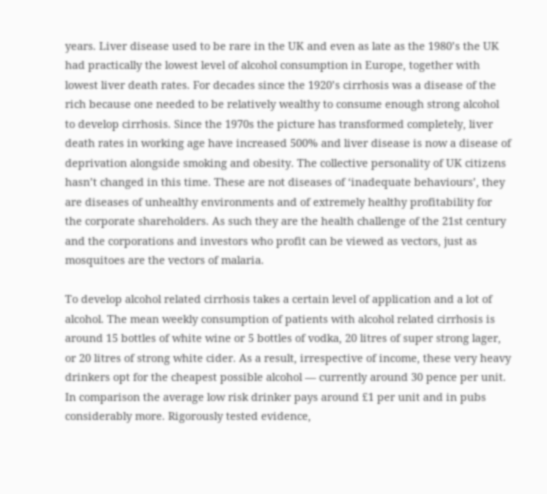years. Liver disease used to be rare in the UK and even as late as the 1980’s the UK had practically the lowest level of alcohol consumption in Europe, together with lowest liver death rates. For decades since the 1920’s cirrhosis was a disease of the rich because one needed to be relatively wealthy to consume enough strong alcohol to develop cirrhosis. Since the 1970s the picture has transformed completely, liver death rates in working age have increased 500% and liver disease is now a disease of deprivation alongside smoking and obesity. The collective personality of UK citizens hasn’t changed in this time. These are not diseases of ‘inadequate behaviours’, they are diseases of unhealthy environments and of extremely healthy profitability for the corporate shareholders. As such they are the health challenge of the 21st century and the corporations and investors who profit can be viewed as vectors, just as mosquitoes are the vectors of malaria.

To develop alcohol related cirrhosis takes a certain level of application and a lot of alcohol. The mean weekly consumption of patients with alcohol related cirrhosis is around 15 bottles of white wine or 5 bottles of vodka, 20 litres of super strong lager, or 20 litres of strong white cider. As a result, irrespective of income, these very heavy drinkers opt for the cheapest possible alcohol — currently around 30 pence per unit. In comparison the average low risk drinker pays around £1 per unit and in pubs considerably more. Rigorously tested evidence,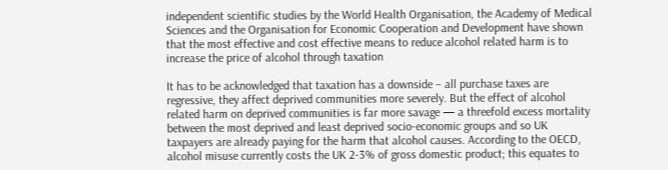independent scientific studies by the World Health Organisation, the Academy of Medical Sciences and the Organisation for Economic Cooperation and Development have shown that the most effective and cost effective means to reduce alcohol related harm is to increase the price of alcohol through taxation

It has to be acknowledged that taxation has a downside – all purchase taxes are regressive, they affect deprived communities more severely. But the effect of alcohol related harm on deprived communities is far more savage — a threefold excess mortality between the most deprived and least deprived socio-economic groups and so UK taxpayers are already paying for the harm that alcohol causes. According to the OECD, alcohol misuse currently costs the UK 2-3% of gross domestic product; this equates to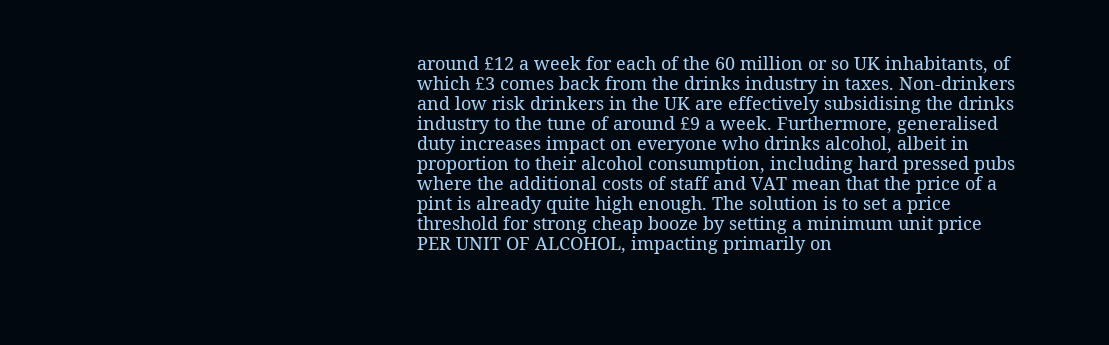around £12 a week for each of the 60 million or so UK inhabitants, of which £3 comes back from the drinks industry in taxes. Non-drinkers and low risk drinkers in the UK are effectively subsidising the drinks industry to the tune of around £9 a week. Furthermore, generalised duty increases impact on everyone who drinks alcohol, albeit in proportion to their alcohol consumption, including hard pressed pubs where the additional costs of staff and VAT mean that the price of a pint is already quite high enough. The solution is to set a price threshold for strong cheap booze by setting a minimum unit price PER UNIT OF ALCOHOL, impacting primarily on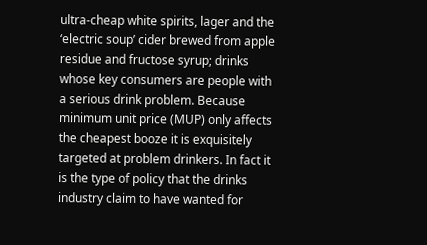ultra-cheap white spirits, lager and the ‘electric soup’ cider brewed from apple residue and fructose syrup; drinks whose key consumers are people with a serious drink problem. Because minimum unit price (MUP) only affects the cheapest booze it is exquisitely targeted at problem drinkers. In fact it is the type of policy that the drinks industry claim to have wanted for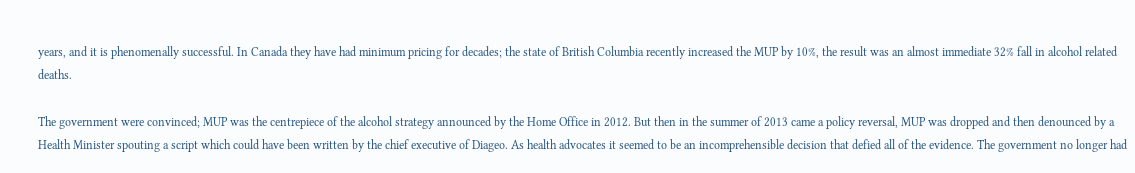years, and it is phenomenally successful. In Canada they have had minimum pricing for decades; the state of British Columbia recently increased the MUP by 10%, the result was an almost immediate 32% fall in alcohol related deaths.

The government were convinced; MUP was the centrepiece of the alcohol strategy announced by the Home Office in 2012. But then in the summer of 2013 came a policy reversal, MUP was dropped and then denounced by a Health Minister spouting a script which could have been written by the chief executive of Diageo. As health advocates it seemed to be an incomprehensible decision that defied all of the evidence. The government no longer had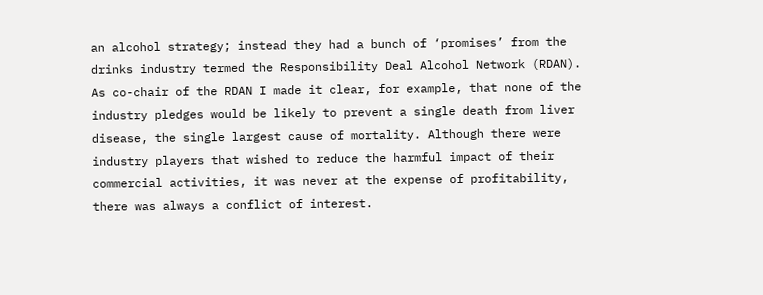an alcohol strategy; instead they had a bunch of ‘promises’ from the drinks industry termed the Responsibility Deal Alcohol Network (RDAN). As co-chair of the RDAN I made it clear, for example, that none of the industry pledges would be likely to prevent a single death from liver disease, the single largest cause of mortality. Although there were industry players that wished to reduce the harmful impact of their commercial activities, it was never at the expense of profitability, there was always a conflict of interest.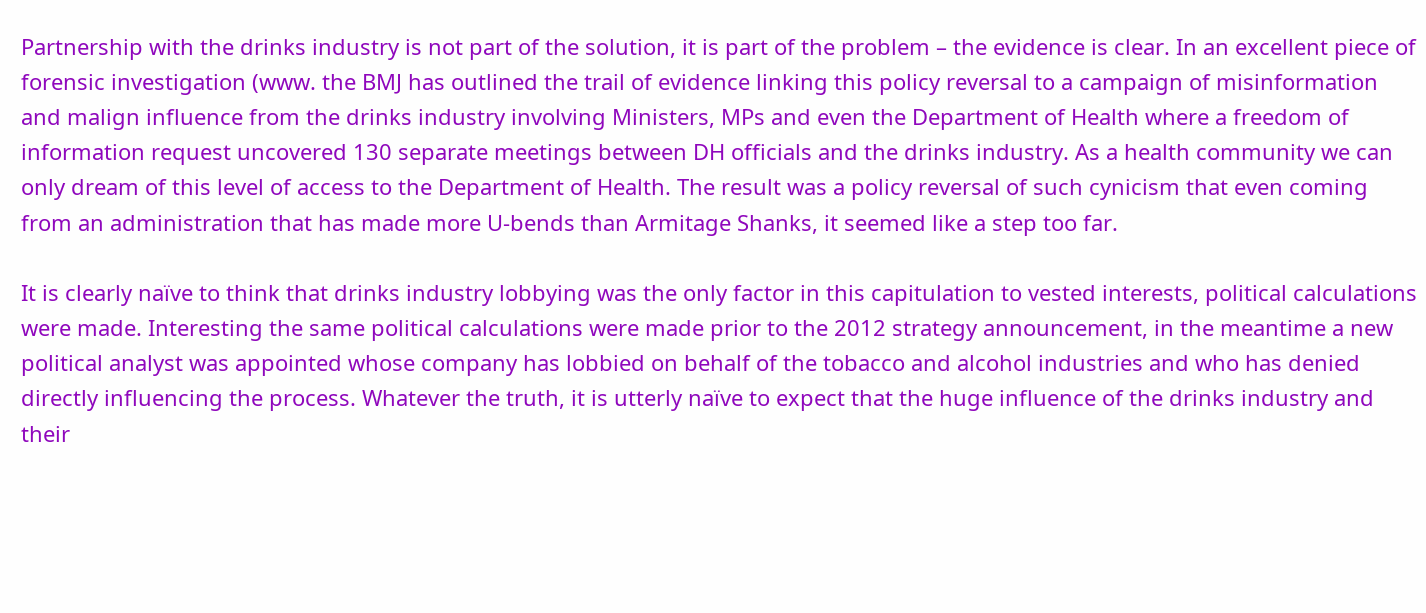Partnership with the drinks industry is not part of the solution, it is part of the problem – the evidence is clear. In an excellent piece of forensic investigation (www. the BMJ has outlined the trail of evidence linking this policy reversal to a campaign of misinformation and malign influence from the drinks industry involving Ministers, MPs and even the Department of Health where a freedom of information request uncovered 130 separate meetings between DH officials and the drinks industry. As a health community we can only dream of this level of access to the Department of Health. The result was a policy reversal of such cynicism that even coming from an administration that has made more U-bends than Armitage Shanks, it seemed like a step too far.

It is clearly naïve to think that drinks industry lobbying was the only factor in this capitulation to vested interests, political calculations were made. Interesting the same political calculations were made prior to the 2012 strategy announcement, in the meantime a new political analyst was appointed whose company has lobbied on behalf of the tobacco and alcohol industries and who has denied directly influencing the process. Whatever the truth, it is utterly naïve to expect that the huge influence of the drinks industry and their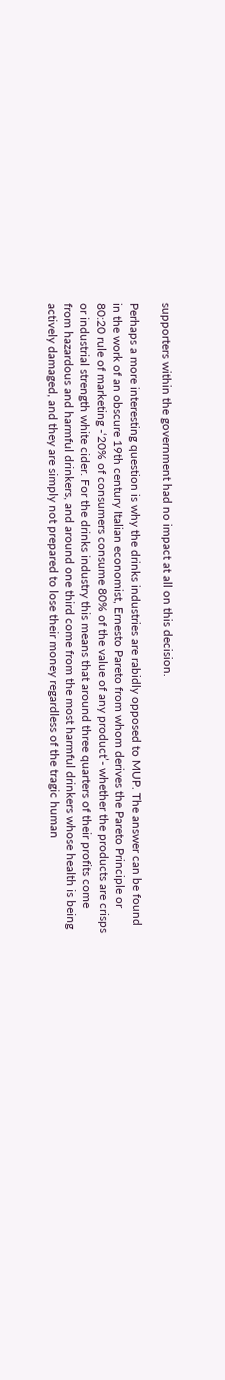supporters within the government had no impact at all on this decision.

Perhaps a more interesting question is why the drinks industries are rabidly opposed to MUP. The answer can be found in the work of an obscure 19th century Italian economist, Ernesto Pareto from whom derives the Pareto Principle or 80:20 rule of marketing -‘20% of consumers consume 80% of the value of any product’- whether the products are crisps or industrial strength white cider. For the drinks industry this means that around three quarters of their profits come from hazardous and harmful drinkers, and around one third come from the most harmful drinkers whose health is being actively damaged, and they are simply not prepared to lose their money regardless of the tragic human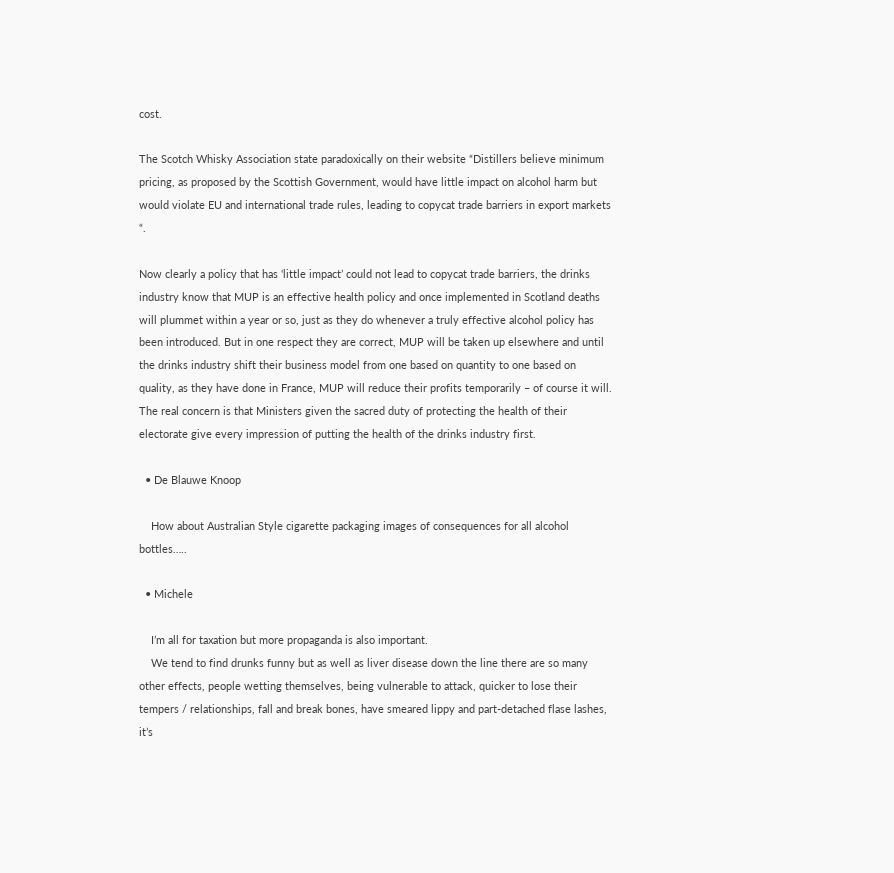cost.

The Scotch Whisky Association state paradoxically on their website “Distillers believe minimum pricing, as proposed by the Scottish Government, would have little impact on alcohol harm but would violate EU and international trade rules, leading to copycat trade barriers in export markets “.

Now clearly a policy that has ‘little impact’ could not lead to copycat trade barriers, the drinks industry know that MUP is an effective health policy and once implemented in Scotland deaths will plummet within a year or so, just as they do whenever a truly effective alcohol policy has been introduced. But in one respect they are correct, MUP will be taken up elsewhere and until the drinks industry shift their business model from one based on quantity to one based on quality, as they have done in France, MUP will reduce their profits temporarily – of course it will. The real concern is that Ministers given the sacred duty of protecting the health of their electorate give every impression of putting the health of the drinks industry first.

  • De Blauwe Knoop

    How about Australian Style cigarette packaging images of consequences for all alcohol bottles…..

  • Michele

    I’m all for taxation but more propaganda is also important.
    We tend to find drunks funny but as well as liver disease down the line there are so many other effects, people wetting themselves, being vulnerable to attack, quicker to lose their tempers / relationships, fall and break bones, have smeared lippy and part-detached flase lashes, it’s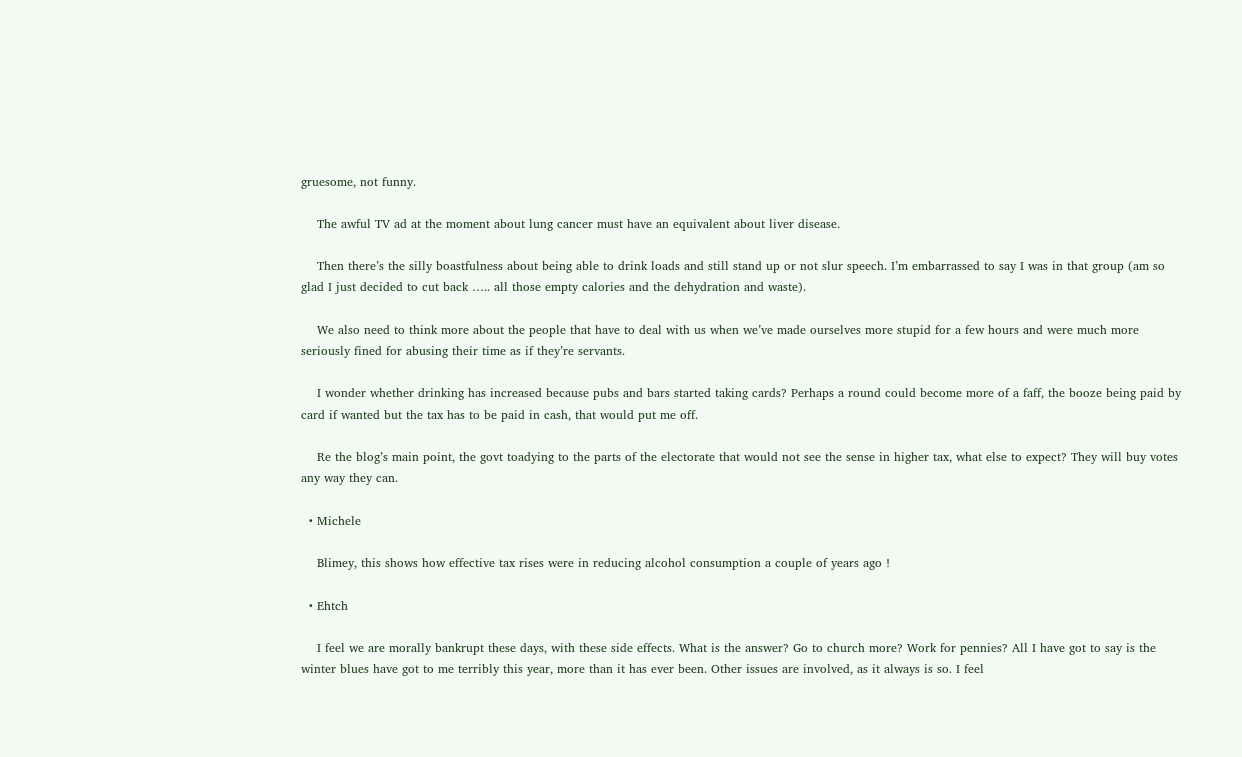gruesome, not funny.

    The awful TV ad at the moment about lung cancer must have an equivalent about liver disease.

    Then there’s the silly boastfulness about being able to drink loads and still stand up or not slur speech. I’m embarrassed to say I was in that group (am so glad I just decided to cut back ….. all those empty calories and the dehydration and waste).

    We also need to think more about the people that have to deal with us when we’ve made ourselves more stupid for a few hours and were much more seriously fined for abusing their time as if they’re servants.

    I wonder whether drinking has increased because pubs and bars started taking cards? Perhaps a round could become more of a faff, the booze being paid by card if wanted but the tax has to be paid in cash, that would put me off.

    Re the blog’s main point, the govt toadying to the parts of the electorate that would not see the sense in higher tax, what else to expect? They will buy votes any way they can.

  • Michele

    Blimey, this shows how effective tax rises were in reducing alcohol consumption a couple of years ago !

  • Ehtch

    I feel we are morally bankrupt these days, with these side effects. What is the answer? Go to church more? Work for pennies? All I have got to say is the winter blues have got to me terribly this year, more than it has ever been. Other issues are involved, as it always is so. I feel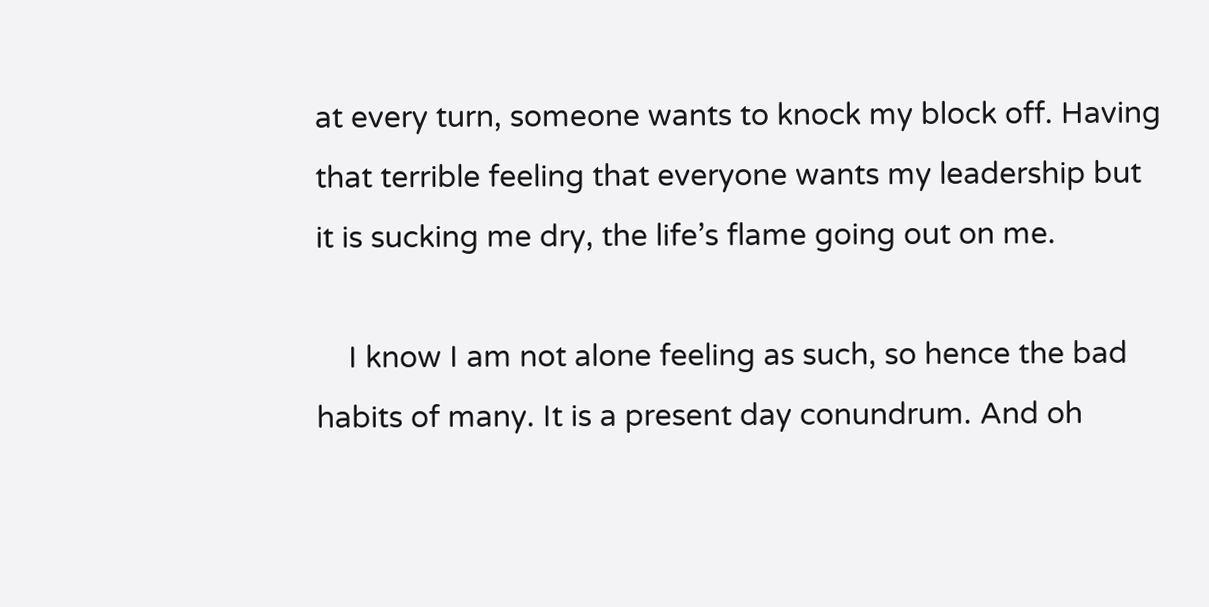at every turn, someone wants to knock my block off. Having that terrible feeling that everyone wants my leadership but it is sucking me dry, the life’s flame going out on me.

    I know I am not alone feeling as such, so hence the bad habits of many. It is a present day conundrum. And oh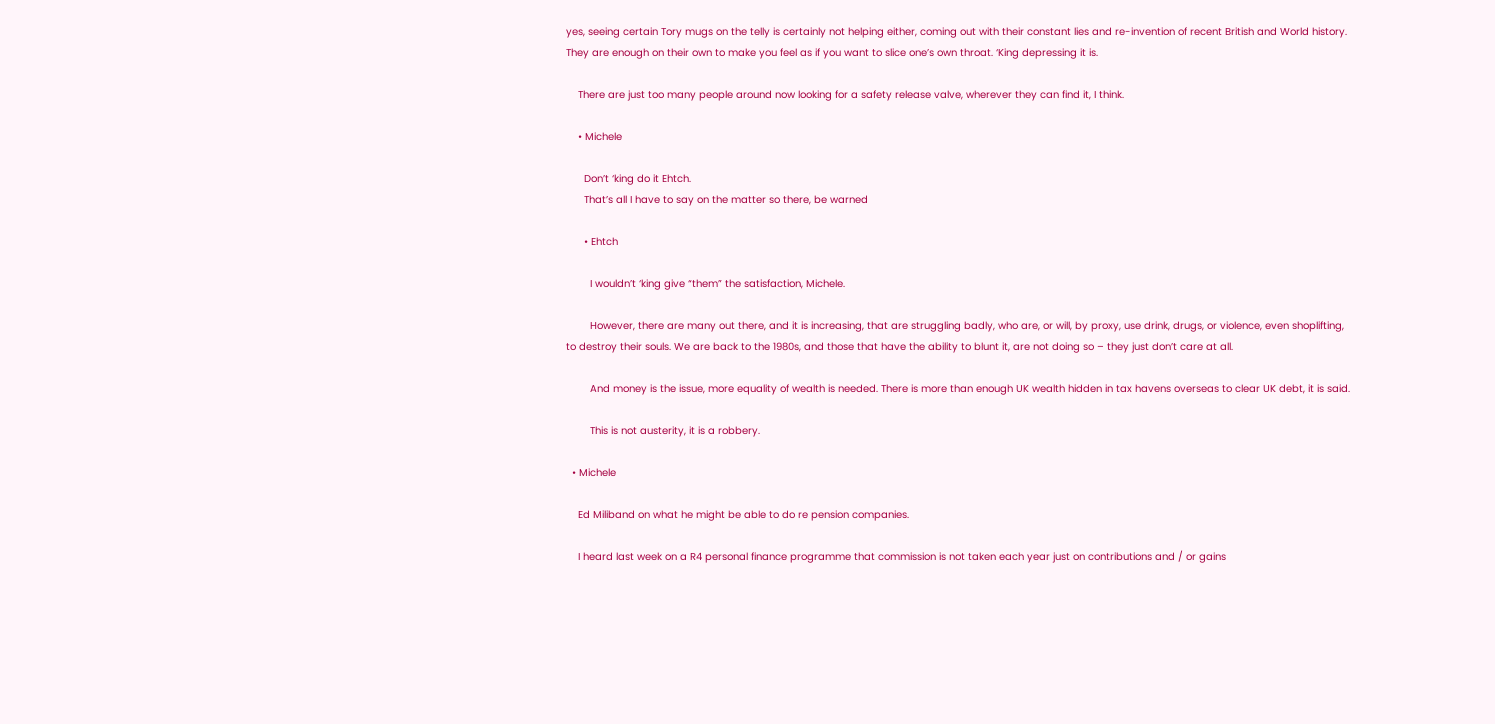yes, seeing certain Tory mugs on the telly is certainly not helping either, coming out with their constant lies and re-invention of recent British and World history. They are enough on their own to make you feel as if you want to slice one’s own throat. ‘King depressing it is.

    There are just too many people around now looking for a safety release valve, wherever they can find it, I think.

    • Michele

      Don’t ‘king do it Ehtch.
      That’s all I have to say on the matter so there, be warned

      • Ehtch

        I wouldn’t ‘king give “them” the satisfaction, Michele.

        However, there are many out there, and it is increasing, that are struggling badly, who are, or will, by proxy, use drink, drugs, or violence, even shoplifting, to destroy their souls. We are back to the 1980s, and those that have the ability to blunt it, are not doing so – they just don’t care at all.

        And money is the issue, more equality of wealth is needed. There is more than enough UK wealth hidden in tax havens overseas to clear UK debt, it is said.

        This is not austerity, it is a robbery.

  • Michele

    Ed Miliband on what he might be able to do re pension companies.

    I heard last week on a R4 personal finance programme that commission is not taken each year just on contributions and / or gains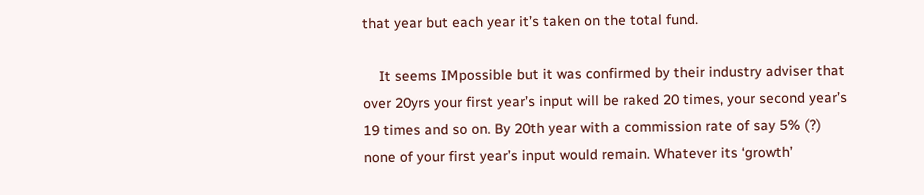that year but each year it’s taken on the total fund.

    It seems IMpossible but it was confirmed by their industry adviser that over 20yrs your first year’s input will be raked 20 times, your second year’s 19 times and so on. By 20th year with a commission rate of say 5% (?) none of your first year’s input would remain. Whatever its ‘growth’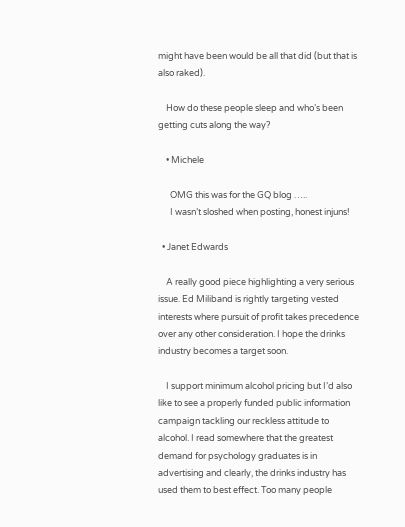might have been would be all that did (but that is also raked).

    How do these people sleep and who’s been getting cuts along the way?

    • Michele

      OMG this was for the GQ blog …..
      I wasn’t sloshed when posting, honest injuns!

  • Janet Edwards

    A really good piece highlighting a very serious issue. Ed Miliband is rightly targeting vested interests where pursuit of profit takes precedence over any other consideration. I hope the drinks industry becomes a target soon.

    I support minimum alcohol pricing but I’d also like to see a properly funded public information campaign tackling our reckless attitude to alcohol. I read somewhere that the greatest demand for psychology graduates is in advertising and clearly, the drinks industry has used them to best effect. Too many people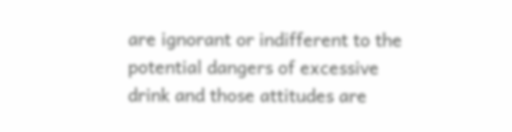are ignorant or indifferent to the potential dangers of excessive drink and those attitudes are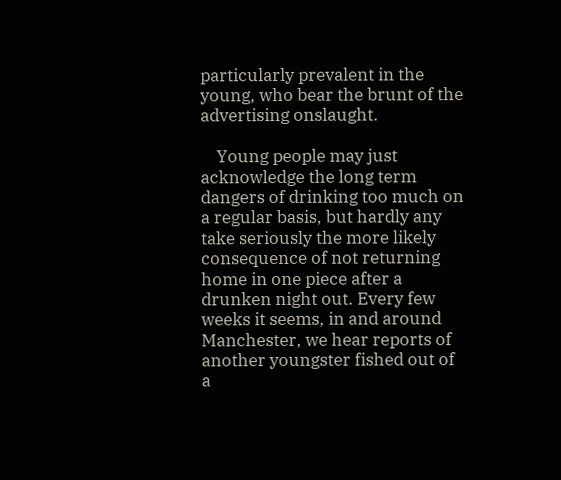particularly prevalent in the young, who bear the brunt of the advertising onslaught.

    Young people may just acknowledge the long term dangers of drinking too much on a regular basis, but hardly any take seriously the more likely consequence of not returning home in one piece after a drunken night out. Every few weeks it seems, in and around Manchester, we hear reports of another youngster fished out of a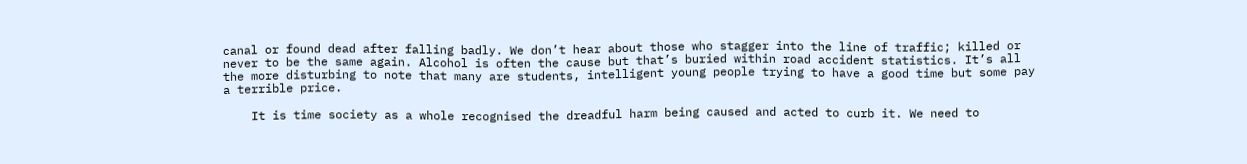canal or found dead after falling badly. We don’t hear about those who stagger into the line of traffic; killed or never to be the same again. Alcohol is often the cause but that’s buried within road accident statistics. It’s all the more disturbing to note that many are students, intelligent young people trying to have a good time but some pay a terrible price.

    It is time society as a whole recognised the dreadful harm being caused and acted to curb it. We need to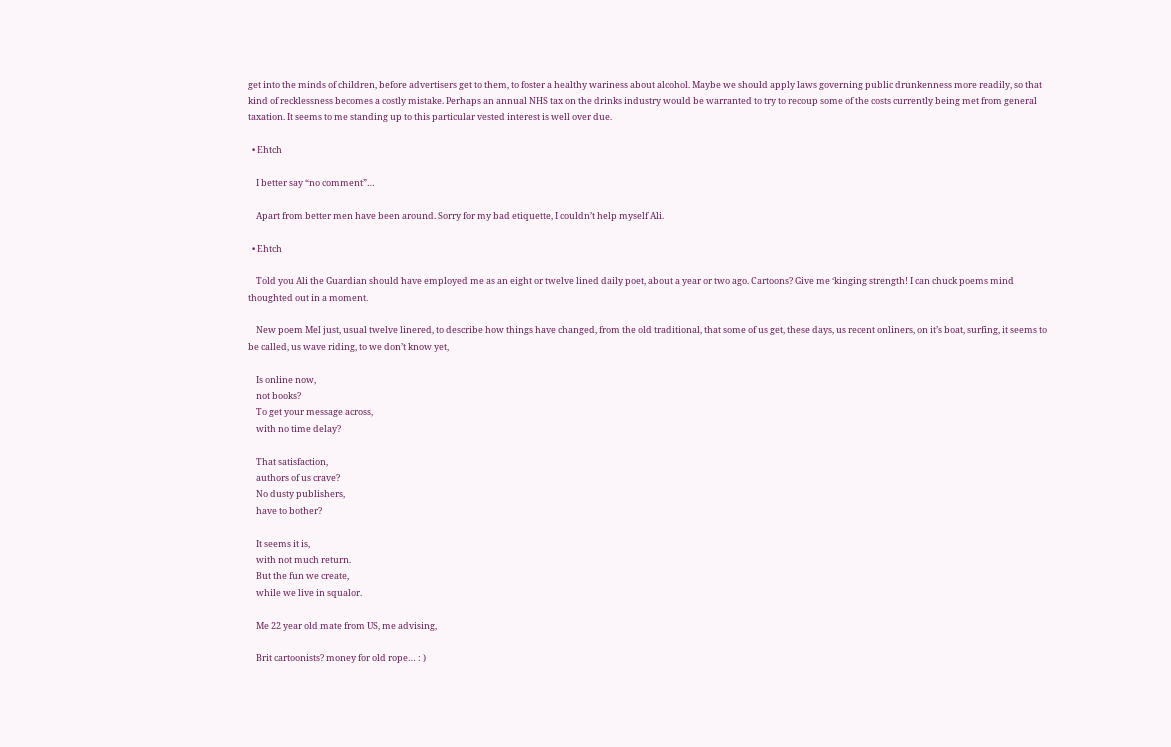get into the minds of children, before advertisers get to them, to foster a healthy wariness about alcohol. Maybe we should apply laws governing public drunkenness more readily, so that kind of recklessness becomes a costly mistake. Perhaps an annual NHS tax on the drinks industry would be warranted to try to recoup some of the costs currently being met from general taxation. It seems to me standing up to this particular vested interest is well over due.

  • Ehtch

    I better say “no comment”…

    Apart from better men have been around. Sorry for my bad etiquette, I couldn’t help myself Ali.

  • Ehtch

    Told you Ali the Guardian should have employed me as an eight or twelve lined daily poet, about a year or two ago. Cartoons? Give me ‘kinging strength! I can chuck poems mind thoughted out in a moment.

    New poem Mel just, usual twelve linered, to describe how things have changed, from the old traditional, that some of us get, these days, us recent onliners, on it’s boat, surfing, it seems to be called, us wave riding, to we don’t know yet,

    Is online now,
    not books?
    To get your message across,
    with no time delay?

    That satisfaction,
    authors of us crave?
    No dusty publishers,
    have to bother?

    It seems it is,
    with not much return.
    But the fun we create,
    while we live in squalor.

    Me 22 year old mate from US, me advising,

    Brit cartoonists? money for old rope… : )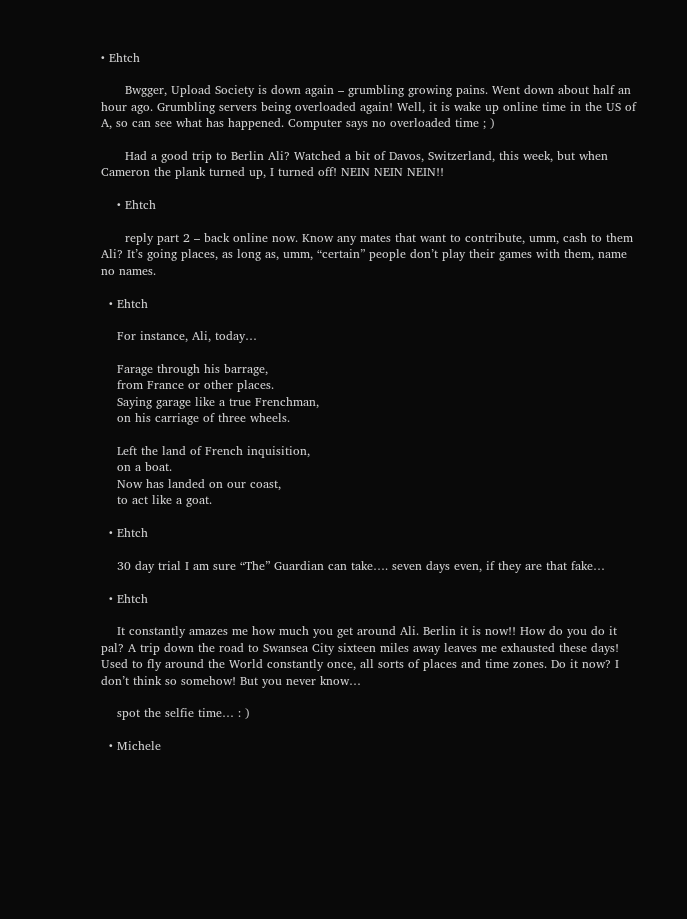• Ehtch

      Bwgger, Upload Society is down again – grumbling growing pains. Went down about half an hour ago. Grumbling servers being overloaded again! Well, it is wake up online time in the US of A, so can see what has happened. Computer says no overloaded time ; )

      Had a good trip to Berlin Ali? Watched a bit of Davos, Switzerland, this week, but when Cameron the plank turned up, I turned off! NEIN NEIN NEIN!!

    • Ehtch

      reply part 2 – back online now. Know any mates that want to contribute, umm, cash to them Ali? It’s going places, as long as, umm, “certain” people don’t play their games with them, name no names.

  • Ehtch

    For instance, Ali, today…

    Farage through his barrage,
    from France or other places.
    Saying garage like a true Frenchman,
    on his carriage of three wheels.

    Left the land of French inquisition,
    on a boat.
    Now has landed on our coast,
    to act like a goat.

  • Ehtch

    30 day trial I am sure “The” Guardian can take…. seven days even, if they are that fake…

  • Ehtch

    It constantly amazes me how much you get around Ali. Berlin it is now!! How do you do it pal? A trip down the road to Swansea City sixteen miles away leaves me exhausted these days! Used to fly around the World constantly once, all sorts of places and time zones. Do it now? I don’t think so somehow! But you never know…

    spot the selfie time… : )

  • Michele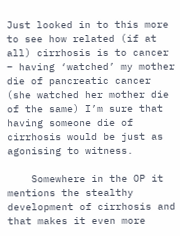Just looked in to this more to see how related (if at all) cirrhosis is to cancer – having ‘watched’ my mother die of pancreatic cancer (she watched her mother die of the same) I’m sure that having someone die of cirrhosis would be just as agonising to witness.

    Somewhere in the OP it mentions the stealthy development of cirrhosis and that makes it even more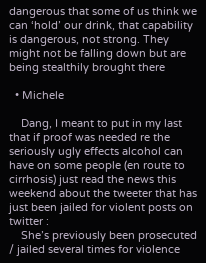dangerous that some of us think we can ‘hold’ our drink, that capability is dangerous, not strong. They might not be falling down but are being stealthily brought there

  • Michele

    Dang, I meant to put in my last that if proof was needed re the seriously ugly effects alcohol can have on some people (en route to cirrhosis) just read the news this weekend about the tweeter that has just been jailed for violent posts on twitter :
    She’s previously been prosecuted / jailed several times for violence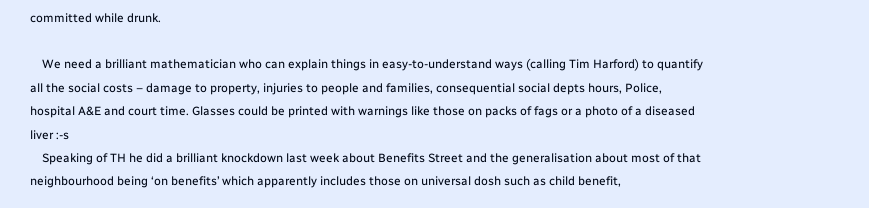committed while drunk.

    We need a brilliant mathematician who can explain things in easy-to-understand ways (calling Tim Harford) to quantify all the social costs – damage to property, injuries to people and families, consequential social depts hours, Police, hospital A&E and court time. Glasses could be printed with warnings like those on packs of fags or a photo of a diseased liver :-s
    Speaking of TH he did a brilliant knockdown last week about Benefits Street and the generalisation about most of that neighbourhood being ‘on benefits’ which apparently includes those on universal dosh such as child benefit,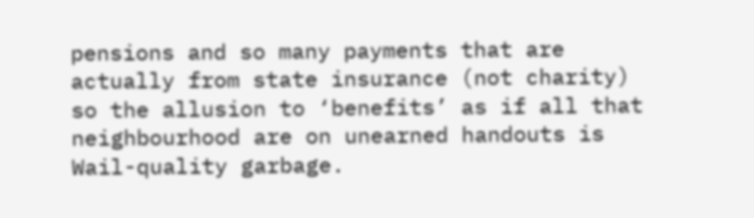pensions and so many payments that are actually from state insurance (not charity) so the allusion to ‘benefits’ as if all that neighbourhood are on unearned handouts is Wail-quality garbage.